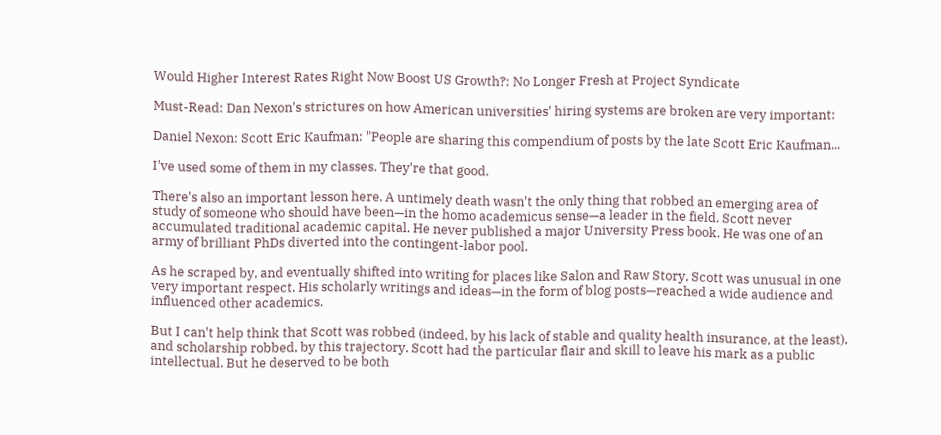Would Higher Interest Rates Right Now Boost US Growth?: No Longer Fresh at Project Syndicate

Must-Read: Dan Nexon's strictures on how American universities' hiring systems are broken are very important:

Daniel Nexon: Scott Eric Kaufman: "People are sharing this compendium of posts by the late Scott Eric Kaufman...

I've used some of them in my classes. They're that good.

There's also an important lesson here. A untimely death wasn't the only thing that robbed an emerging area of study of someone who should have been—in the homo academicus sense—a leader in the field. Scott never accumulated traditional academic capital. He never published a major University Press book. He was one of an army of brilliant PhDs diverted into the contingent-labor pool.

As he scraped by, and eventually shifted into writing for places like Salon and Raw Story, Scott was unusual in one very important respect. His scholarly writings and ideas—in the form of blog posts—reached a wide audience and influenced other academics.

But I can't help think that Scott was robbed (indeed, by his lack of stable and quality health insurance, at the least), and scholarship robbed, by this trajectory. Scott had the particular flair and skill to leave his mark as a public intellectual. But he deserved to be both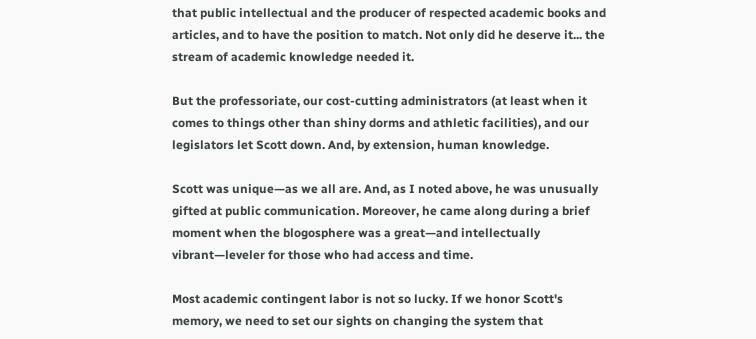that public intellectual and the producer of respected academic books and articles, and to have the position to match. Not only did he deserve it... the stream of academic knowledge needed it.

But the professoriate, our cost-cutting administrators (at least when it comes to things other than shiny dorms and athletic facilities), and our legislators let Scott down. And, by extension, human knowledge.

Scott was unique—as we all are. And, as I noted above, he was unusually gifted at public communication. Moreover, he came along during a brief moment when the blogosphere was a great—and intellectually vibrant—leveler for those who had access and time.

Most academic contingent labor is not so lucky. If we honor Scott's memory, we need to set our sights on changing the system that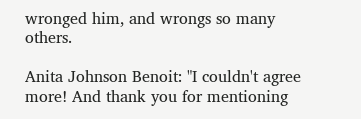wronged him, and wrongs so many others.

Anita Johnson Benoit: "I couldn't agree more! And thank you for mentioning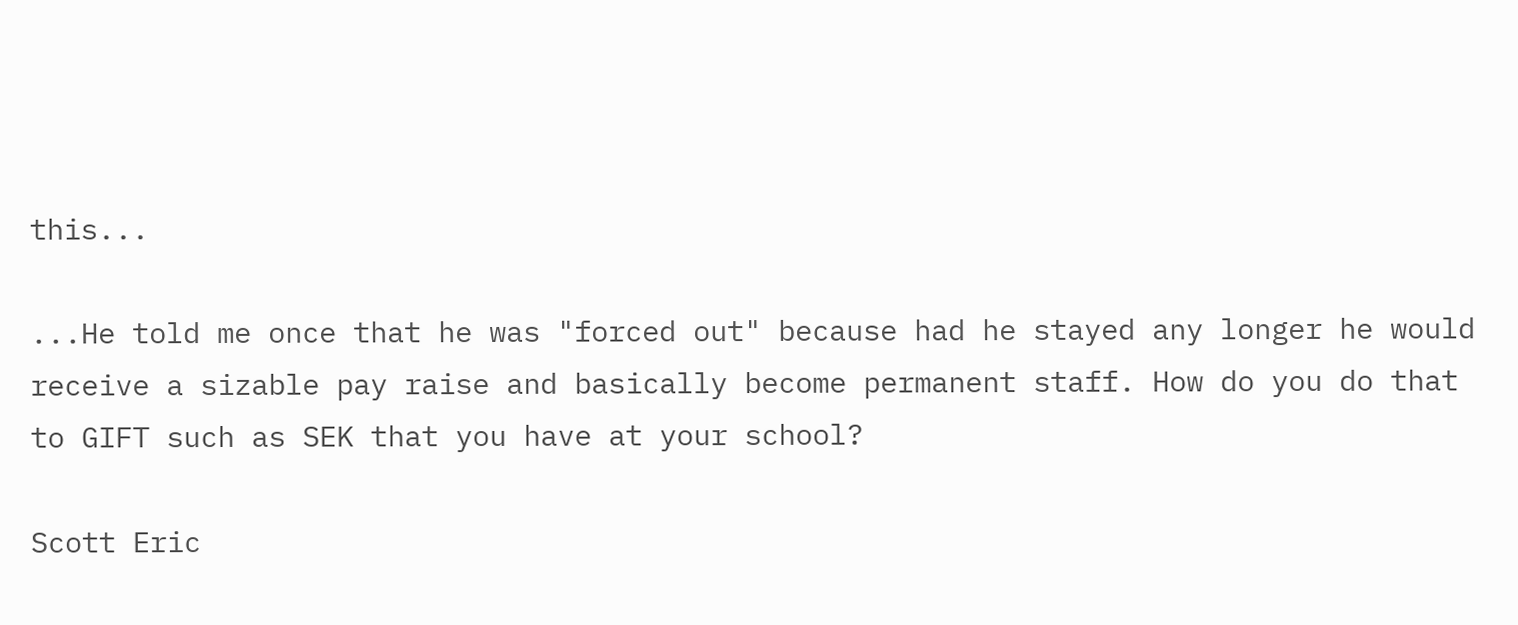this...

...He told me once that he was "forced out" because had he stayed any longer he would receive a sizable pay raise and basically become permanent staff. How do you do that to GIFT such as SEK that you have at your school?

Scott Eric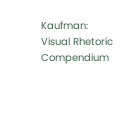Kaufman: Visual Rhetoric Compendium